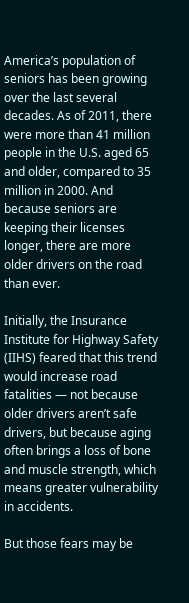America’s population of seniors has been growing over the last several decades. As of 2011, there were more than 41 million people in the U.S. aged 65 and older, compared to 35 million in 2000. And because seniors are keeping their licenses longer, there are more older drivers on the road than ever.

Initially, the Insurance Institute for Highway Safety (IIHS) feared that this trend would increase road fatalities — not because older drivers aren’t safe drivers, but because aging often brings a loss of bone and muscle strength, which means greater vulnerability in accidents.

But those fears may be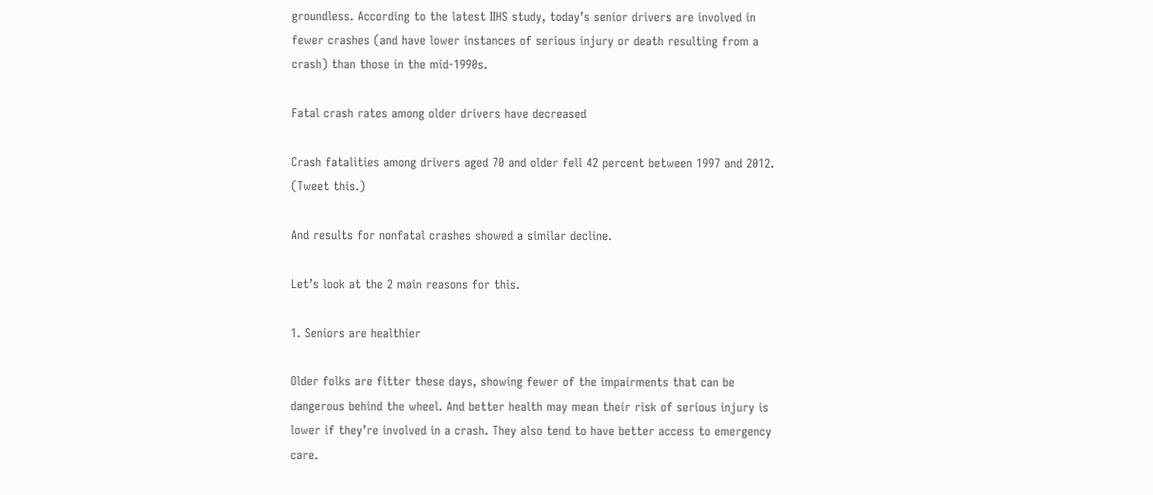groundless. According to the latest IIHS study, today’s senior drivers are involved in fewer crashes (and have lower instances of serious injury or death resulting from a crash) than those in the mid-1990s.

Fatal crash rates among older drivers have decreased

Crash fatalities among drivers aged 70 and older fell 42 percent between 1997 and 2012. (Tweet this.)

And results for nonfatal crashes showed a similar decline.

Let’s look at the 2 main reasons for this.

1. Seniors are healthier

Older folks are fitter these days, showing fewer of the impairments that can be dangerous behind the wheel. And better health may mean their risk of serious injury is lower if they’re involved in a crash. They also tend to have better access to emergency care.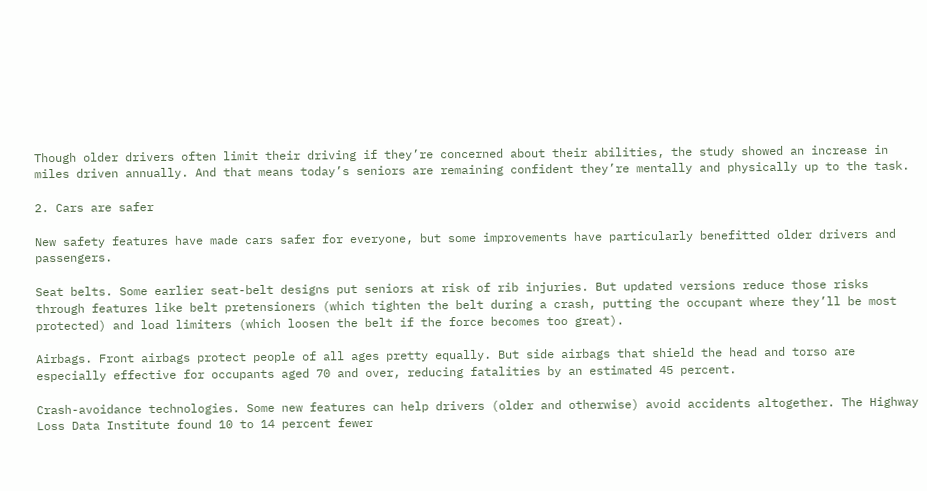Though older drivers often limit their driving if they’re concerned about their abilities, the study showed an increase in miles driven annually. And that means today’s seniors are remaining confident they’re mentally and physically up to the task.

2. Cars are safer

New safety features have made cars safer for everyone, but some improvements have particularly benefitted older drivers and passengers.

Seat belts. Some earlier seat-belt designs put seniors at risk of rib injuries. But updated versions reduce those risks through features like belt pretensioners (which tighten the belt during a crash, putting the occupant where they’ll be most protected) and load limiters (which loosen the belt if the force becomes too great).

Airbags. Front airbags protect people of all ages pretty equally. But side airbags that shield the head and torso are especially effective for occupants aged 70 and over, reducing fatalities by an estimated 45 percent.

Crash-avoidance technologies. Some new features can help drivers (older and otherwise) avoid accidents altogether. The Highway Loss Data Institute found 10 to 14 percent fewer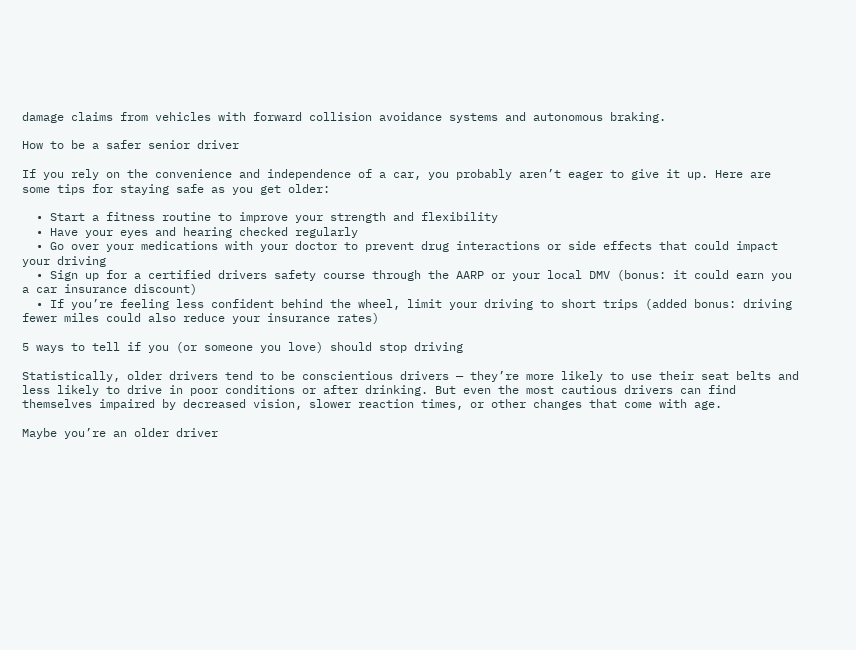damage claims from vehicles with forward collision avoidance systems and autonomous braking.

How to be a safer senior driver

If you rely on the convenience and independence of a car, you probably aren’t eager to give it up. Here are some tips for staying safe as you get older:

  • Start a fitness routine to improve your strength and flexibility
  • Have your eyes and hearing checked regularly
  • Go over your medications with your doctor to prevent drug interactions or side effects that could impact your driving
  • Sign up for a certified drivers safety course through the AARP or your local DMV (bonus: it could earn you a car insurance discount)
  • If you’re feeling less confident behind the wheel, limit your driving to short trips (added bonus: driving fewer miles could also reduce your insurance rates)

5 ways to tell if you (or someone you love) should stop driving

Statistically, older drivers tend to be conscientious drivers — they’re more likely to use their seat belts and less likely to drive in poor conditions or after drinking. But even the most cautious drivers can find themselves impaired by decreased vision, slower reaction times, or other changes that come with age.

Maybe you’re an older driver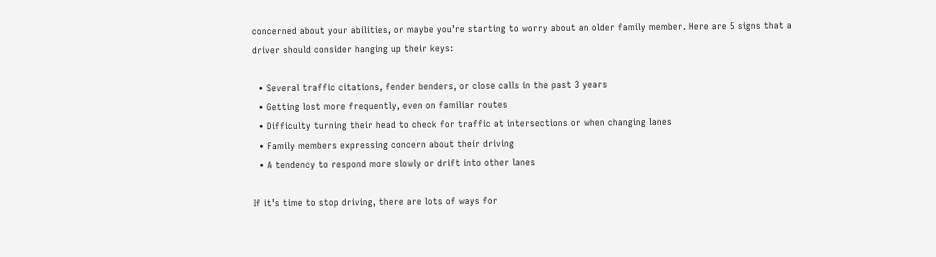concerned about your abilities, or maybe you’re starting to worry about an older family member. Here are 5 signs that a driver should consider hanging up their keys:

  • Several traffic citations, fender benders, or close calls in the past 3 years
  • Getting lost more frequently, even on familiar routes
  • Difficulty turning their head to check for traffic at intersections or when changing lanes
  • Family members expressing concern about their driving
  • A tendency to respond more slowly or drift into other lanes

If it’s time to stop driving, there are lots of ways for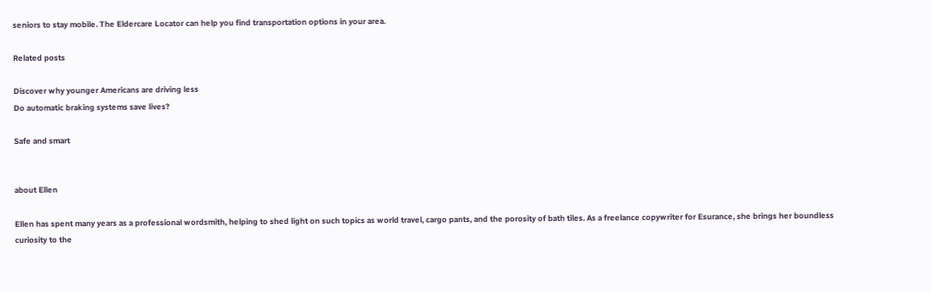seniors to stay mobile. The Eldercare Locator can help you find transportation options in your area.

Related posts

Discover why younger Americans are driving less
Do automatic braking systems save lives?

Safe and smart


about Ellen

Ellen has spent many years as a professional wordsmith, helping to shed light on such topics as world travel, cargo pants, and the porosity of bath tiles. As a freelance copywriter for Esurance, she brings her boundless curiosity to the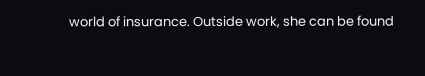world of insurance. Outside work, she can be found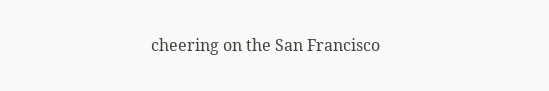cheering on the San Francisco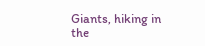Giants, hiking in the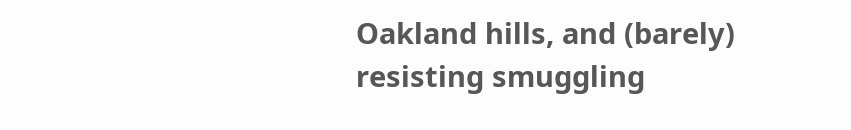Oakland hills, and (barely) resisting smuggling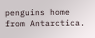penguins home from Antarctica.